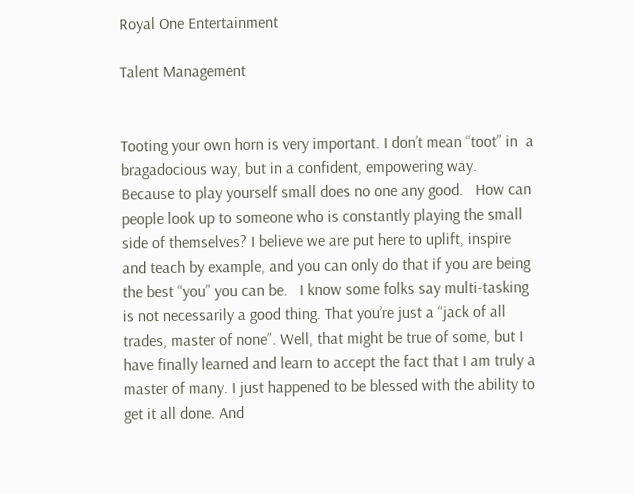Royal One Entertainment

Talent Management


Tooting your own horn is very important. I don’t mean “toot” in  a bragadocious way, but in a confident, empowering way.  Because to play yourself small does no one any good.   How can people look up to someone who is constantly playing the small side of themselves? I believe we are put here to uplift, inspire and teach by example, and you can only do that if you are being the best “you” you can be.   I know some folks say multi-tasking is not necessarily a good thing. That you’re just a “jack of all trades, master of none”. Well, that might be true of some, but I have finally learned and learn to accept the fact that I am truly a master of many. I just happened to be blessed with the ability to get it all done. And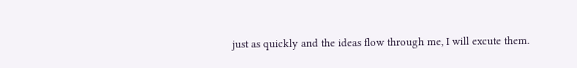just as quickly and the ideas flow through me, I will excute them.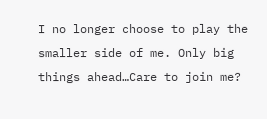I no longer choose to play the smaller side of me. Only big things ahead…Care to join me?